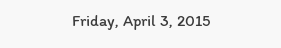Friday, April 3, 2015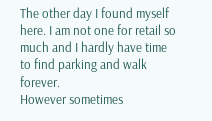The other day I found myself here. I am not one for retail so
much and I hardly have time to find parking and walk forever.
However sometimes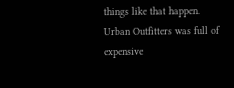things like that happen.
Urban Outfitters was full of expensive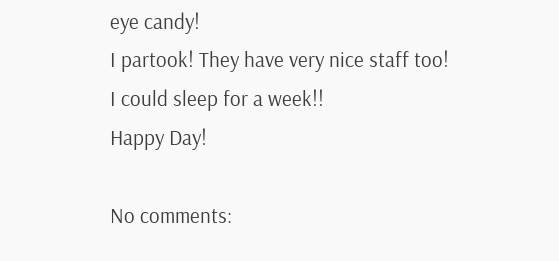eye candy!
I partook! They have very nice staff too!
I could sleep for a week!!
Happy Day!

No comments: